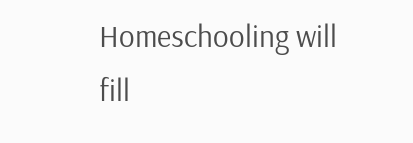Homeschooling will fill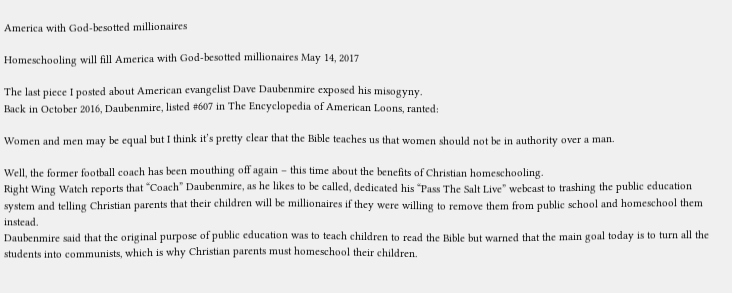America with God-besotted millionaires

Homeschooling will fill America with God-besotted millionaires May 14, 2017

The last piece I posted about American evangelist Dave Daubenmire exposed his misogyny.
Back in October 2016, Daubenmire, listed #607 in The Encyclopedia of American Loons, ranted:

Women and men may be equal but I think it’s pretty clear that the Bible teaches us that women should not be in authority over a man.

Well, the former football coach has been mouthing off again – this time about the benefits of Christian homeschooling.
Right Wing Watch reports that “Coach” Daubenmire, as he likes to be called, dedicated his “Pass The Salt Live” webcast to trashing the public education system and telling Christian parents that their children will be millionaires if they were willing to remove them from public school and homeschool them instead.
Daubenmire said that the original purpose of public education was to teach children to read the Bible but warned that the main goal today is to turn all the students into communists, which is why Christian parents must homeschool their children.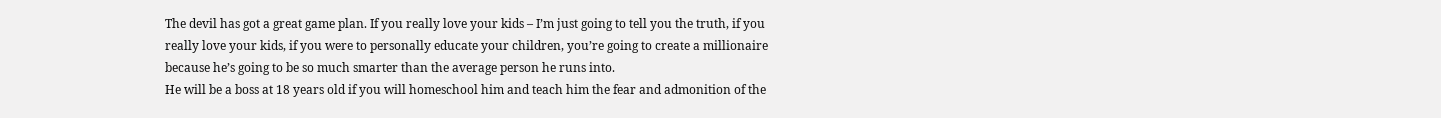The devil has got a great game plan. If you really love your kids – I’m just going to tell you the truth, if you really love your kids, if you were to personally educate your children, you’re going to create a millionaire because he’s going to be so much smarter than the average person he runs into.
He will be a boss at 18 years old if you will homeschool him and teach him the fear and admonition of the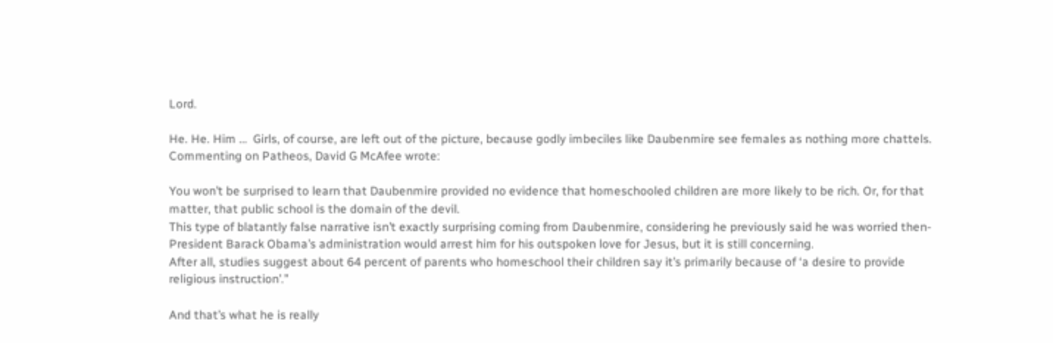Lord.

He. He. Him …  Girls, of course, are left out of the picture, because godly imbeciles like Daubenmire see females as nothing more chattels.
Commenting on Patheos, David G McAfee wrote:

You won’t be surprised to learn that Daubenmire provided no evidence that homeschooled children are more likely to be rich. Or, for that matter, that public school is the domain of the devil.
This type of blatantly false narrative isn’t exactly surprising coming from Daubenmire, considering he previously said he was worried then-President Barack Obama’s administration would arrest him for his outspoken love for Jesus, but it is still concerning.
After all, studies suggest about 64 percent of parents who homeschool their children say it’s primarily because of ‘a desire to provide religious instruction’.”

And that’s what he is really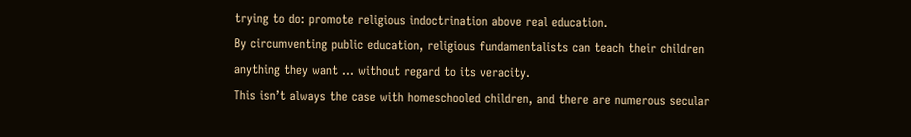trying to do: promote religious indoctrination above real education.
By circumventing public education, religious fundamentalists can teach their children anything they want … without regard to its veracity.
This isn’t always the case with homeschooled children, and there are numerous secular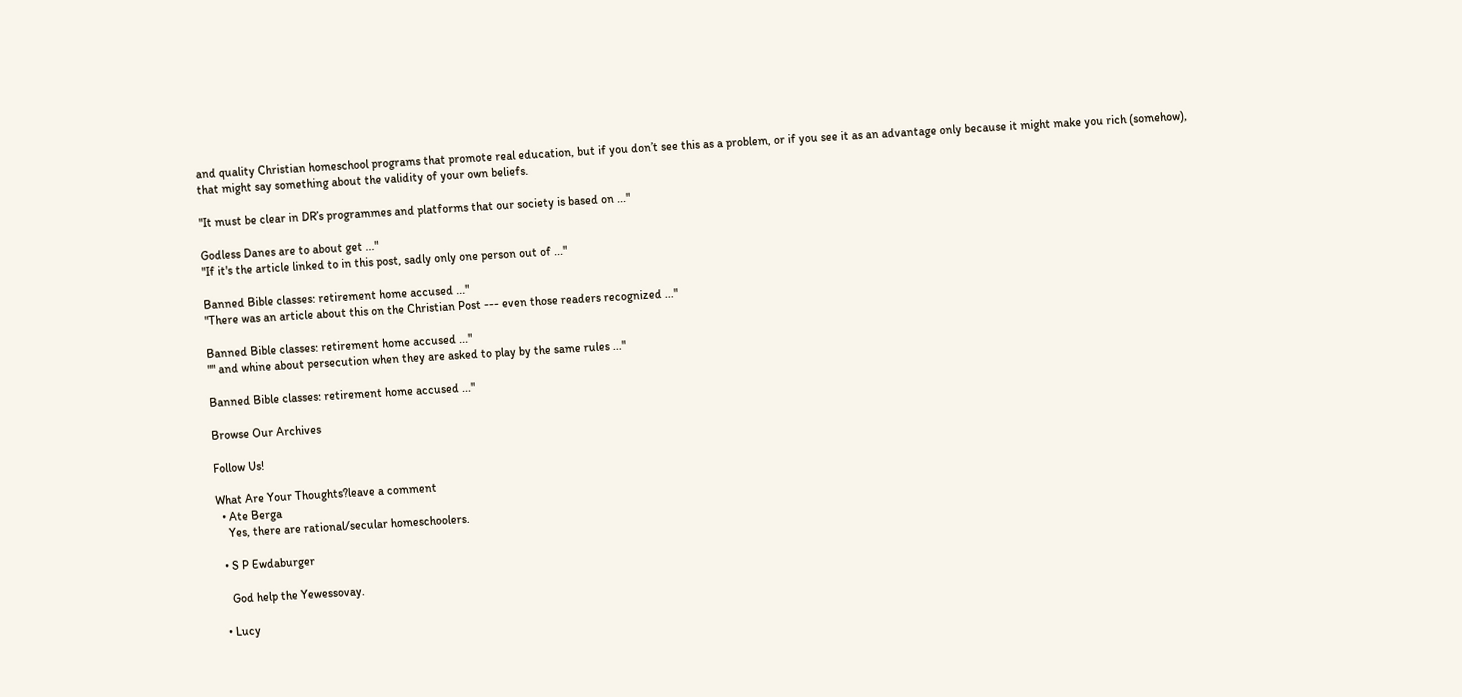and quality Christian homeschool programs that promote real education, but if you don’t see this as a problem, or if you see it as an advantage only because it might make you rich (somehow), that might say something about the validity of your own beliefs.

"It must be clear in DR’s programmes and platforms that our society is based on ..."

Godless Danes are to about get ..."
"If it's the article linked to in this post, sadly only one person out of ..."

Banned Bible classes: retirement home accused ..."
"There was an article about this on the Christian Post --- even those readers recognized ..."

Banned Bible classes: retirement home accused ..."
"" and whine about persecution when they are asked to play by the same rules ..."

Banned Bible classes: retirement home accused ..."

Browse Our Archives

Follow Us!

What Are Your Thoughts?leave a comment
  • Ate Berga
    Yes, there are rational/secular homeschoolers.

  • S P Ewdaburger

    God help the Yewessovay.

  • Lucy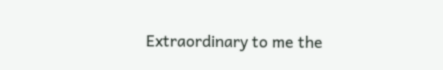Extraordinary to me the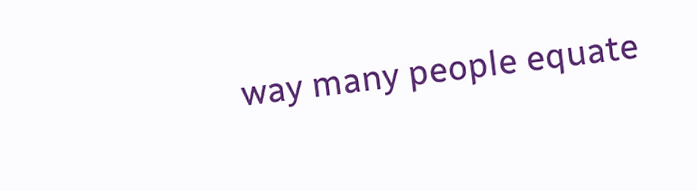way many people equate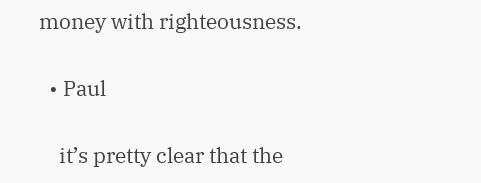money with righteousness.

  • Paul

    it’s pretty clear that the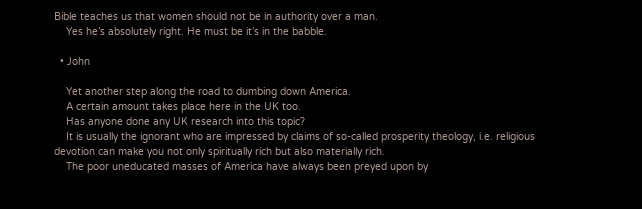Bible teaches us that women should not be in authority over a man.
    Yes he’s absolutely right. He must be it’s in the babble.

  • John

    Yet another step along the road to dumbing down America.
    A certain amount takes place here in the UK too.
    Has anyone done any UK research into this topic?
    It is usually the ignorant who are impressed by claims of so-called prosperity theology, i.e. religious devotion can make you not only spiritually rich but also materially rich.
    The poor uneducated masses of America have always been preyed upon by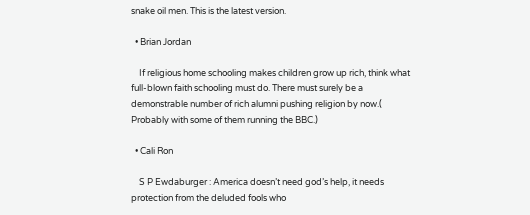snake oil men. This is the latest version.

  • Brian Jordan

    If religious home schooling makes children grow up rich, think what full-blown faith schooling must do. There must surely be a demonstrable number of rich alumni pushing religion by now.( Probably with some of them running the BBC.)

  • Cali Ron

    S P Ewdaburger : America doesn’t need god’s help, it needs protection from the deluded fools who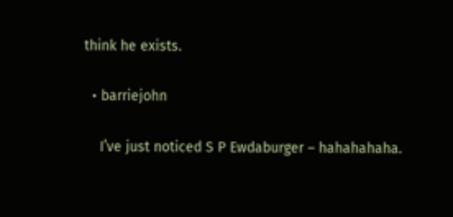think he exists.

  • barriejohn

    I’ve just noticed S P Ewdaburger – hahahahaha.